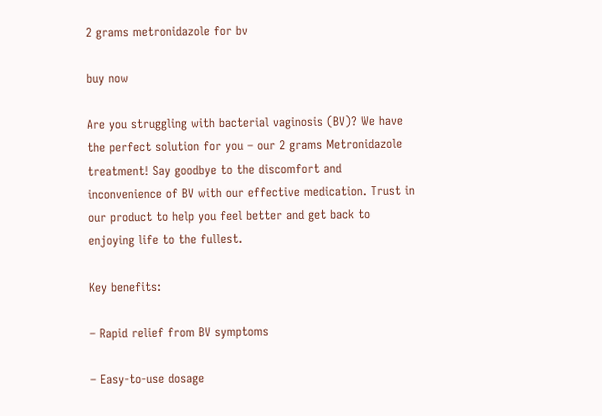2 grams metronidazole for bv

buy now

Are you struggling with bacterial vaginosis (BV)? We have the perfect solution for you – our 2 grams Metronidazole treatment! Say goodbye to the discomfort and inconvenience of BV with our effective medication. Trust in our product to help you feel better and get back to enjoying life to the fullest.

Key benefits:

– Rapid relief from BV symptoms

– Easy-to-use dosage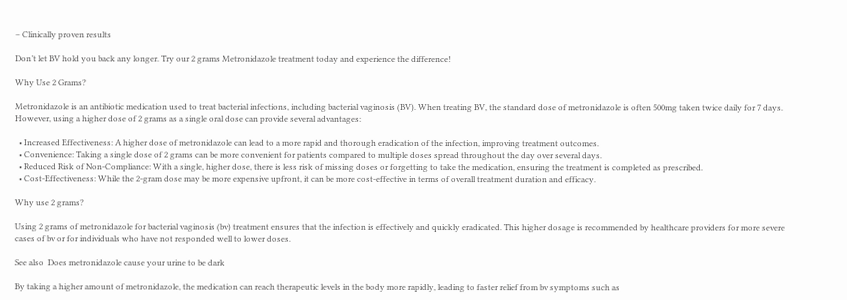– Clinically proven results

Don’t let BV hold you back any longer. Try our 2 grams Metronidazole treatment today and experience the difference!

Why Use 2 Grams?

Metronidazole is an antibiotic medication used to treat bacterial infections, including bacterial vaginosis (BV). When treating BV, the standard dose of metronidazole is often 500mg taken twice daily for 7 days. However, using a higher dose of 2 grams as a single oral dose can provide several advantages:

  • Increased Effectiveness: A higher dose of metronidazole can lead to a more rapid and thorough eradication of the infection, improving treatment outcomes.
  • Convenience: Taking a single dose of 2 grams can be more convenient for patients compared to multiple doses spread throughout the day over several days.
  • Reduced Risk of Non-Compliance: With a single, higher dose, there is less risk of missing doses or forgetting to take the medication, ensuring the treatment is completed as prescribed.
  • Cost-Effectiveness: While the 2-gram dose may be more expensive upfront, it can be more cost-effective in terms of overall treatment duration and efficacy.

Why use 2 grams?

Using 2 grams of metronidazole for bacterial vaginosis (bv) treatment ensures that the infection is effectively and quickly eradicated. This higher dosage is recommended by healthcare providers for more severe cases of bv or for individuals who have not responded well to lower doses.

See also  Does metronidazole cause your urine to be dark

By taking a higher amount of metronidazole, the medication can reach therapeutic levels in the body more rapidly, leading to faster relief from bv symptoms such as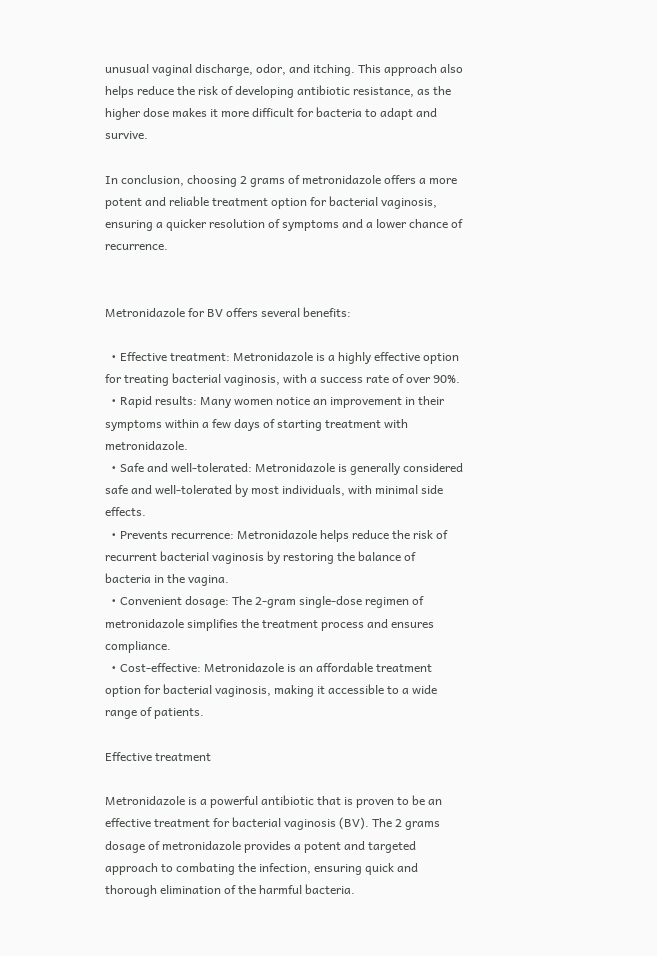unusual vaginal discharge, odor, and itching. This approach also helps reduce the risk of developing antibiotic resistance, as the higher dose makes it more difficult for bacteria to adapt and survive.

In conclusion, choosing 2 grams of metronidazole offers a more potent and reliable treatment option for bacterial vaginosis, ensuring a quicker resolution of symptoms and a lower chance of recurrence.


Metronidazole for BV offers several benefits:

  • Effective treatment: Metronidazole is a highly effective option for treating bacterial vaginosis, with a success rate of over 90%.
  • Rapid results: Many women notice an improvement in their symptoms within a few days of starting treatment with metronidazole.
  • Safe and well-tolerated: Metronidazole is generally considered safe and well-tolerated by most individuals, with minimal side effects.
  • Prevents recurrence: Metronidazole helps reduce the risk of recurrent bacterial vaginosis by restoring the balance of bacteria in the vagina.
  • Convenient dosage: The 2-gram single-dose regimen of metronidazole simplifies the treatment process and ensures compliance.
  • Cost-effective: Metronidazole is an affordable treatment option for bacterial vaginosis, making it accessible to a wide range of patients.

Effective treatment

Metronidazole is a powerful antibiotic that is proven to be an effective treatment for bacterial vaginosis (BV). The 2 grams dosage of metronidazole provides a potent and targeted approach to combating the infection, ensuring quick and thorough elimination of the harmful bacteria.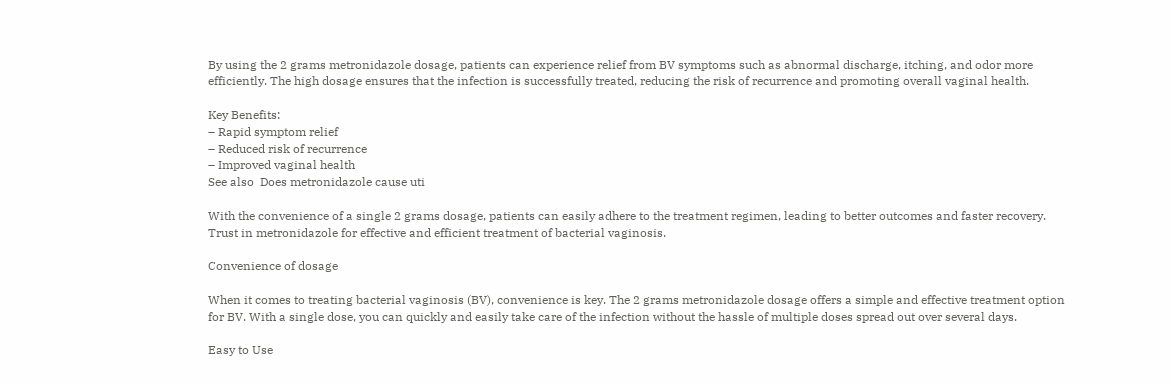By using the 2 grams metronidazole dosage, patients can experience relief from BV symptoms such as abnormal discharge, itching, and odor more efficiently. The high dosage ensures that the infection is successfully treated, reducing the risk of recurrence and promoting overall vaginal health.

Key Benefits:
– Rapid symptom relief
– Reduced risk of recurrence
– Improved vaginal health
See also  Does metronidazole cause uti

With the convenience of a single 2 grams dosage, patients can easily adhere to the treatment regimen, leading to better outcomes and faster recovery. Trust in metronidazole for effective and efficient treatment of bacterial vaginosis.

Convenience of dosage

When it comes to treating bacterial vaginosis (BV), convenience is key. The 2 grams metronidazole dosage offers a simple and effective treatment option for BV. With a single dose, you can quickly and easily take care of the infection without the hassle of multiple doses spread out over several days.

Easy to Use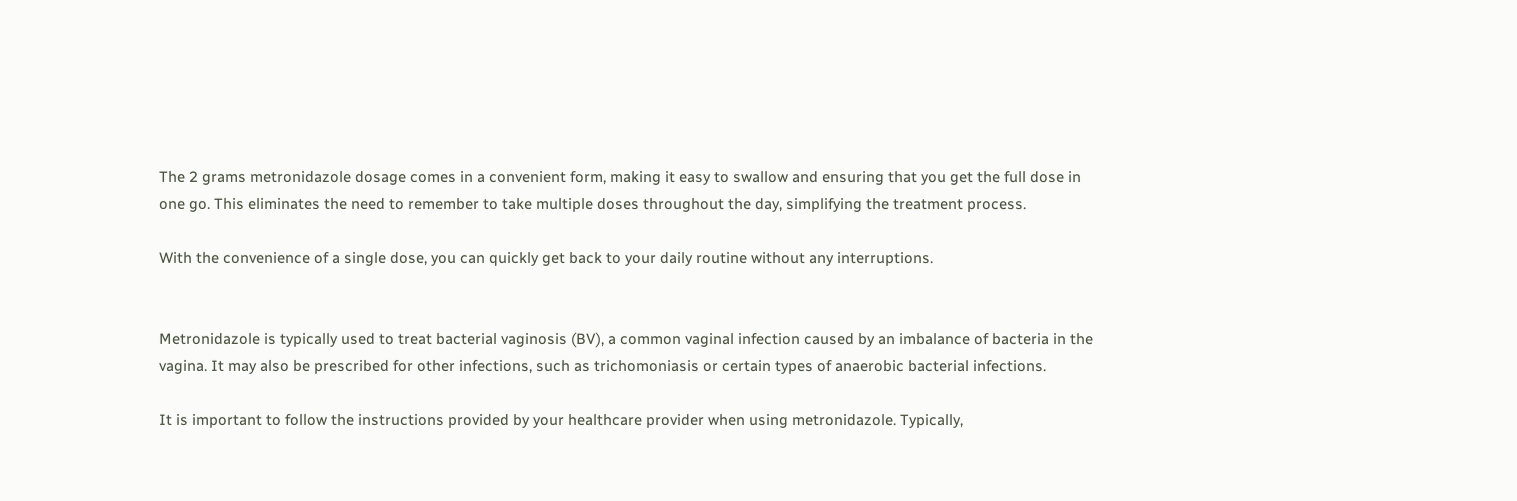The 2 grams metronidazole dosage comes in a convenient form, making it easy to swallow and ensuring that you get the full dose in one go. This eliminates the need to remember to take multiple doses throughout the day, simplifying the treatment process.

With the convenience of a single dose, you can quickly get back to your daily routine without any interruptions.


Metronidazole is typically used to treat bacterial vaginosis (BV), a common vaginal infection caused by an imbalance of bacteria in the vagina. It may also be prescribed for other infections, such as trichomoniasis or certain types of anaerobic bacterial infections.

It is important to follow the instructions provided by your healthcare provider when using metronidazole. Typically,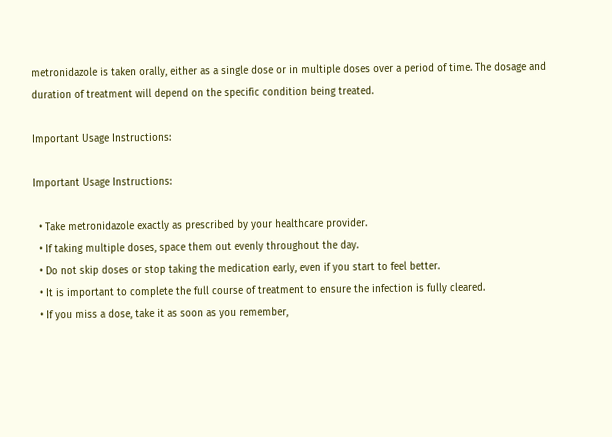metronidazole is taken orally, either as a single dose or in multiple doses over a period of time. The dosage and duration of treatment will depend on the specific condition being treated.

Important Usage Instructions:

Important Usage Instructions:

  • Take metronidazole exactly as prescribed by your healthcare provider.
  • If taking multiple doses, space them out evenly throughout the day.
  • Do not skip doses or stop taking the medication early, even if you start to feel better.
  • It is important to complete the full course of treatment to ensure the infection is fully cleared.
  • If you miss a dose, take it as soon as you remember,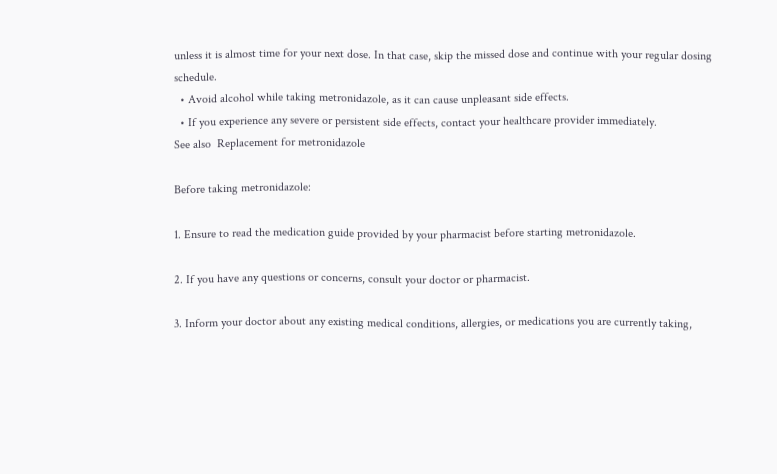unless it is almost time for your next dose. In that case, skip the missed dose and continue with your regular dosing schedule.
  • Avoid alcohol while taking metronidazole, as it can cause unpleasant side effects.
  • If you experience any severe or persistent side effects, contact your healthcare provider immediately.
See also  Replacement for metronidazole

Before taking metronidazole:

1. Ensure to read the medication guide provided by your pharmacist before starting metronidazole.

2. If you have any questions or concerns, consult your doctor or pharmacist.

3. Inform your doctor about any existing medical conditions, allergies, or medications you are currently taking,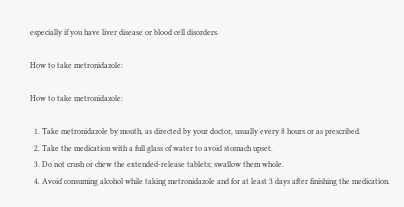especially if you have liver disease or blood cell disorders.

How to take metronidazole:

How to take metronidazole:

  1. Take metronidazole by mouth, as directed by your doctor, usually every 8 hours or as prescribed.
  2. Take the medication with a full glass of water to avoid stomach upset.
  3. Do not crush or chew the extended-release tablets; swallow them whole.
  4. Avoid consuming alcohol while taking metronidazole and for at least 3 days after finishing the medication.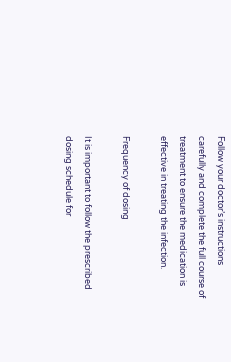Follow your doctor’s instructions carefully and complete the full course of treatment to ensure the medication is effective in treating the infection.

Frequency of dosing

It is important to follow the prescribed dosing schedule for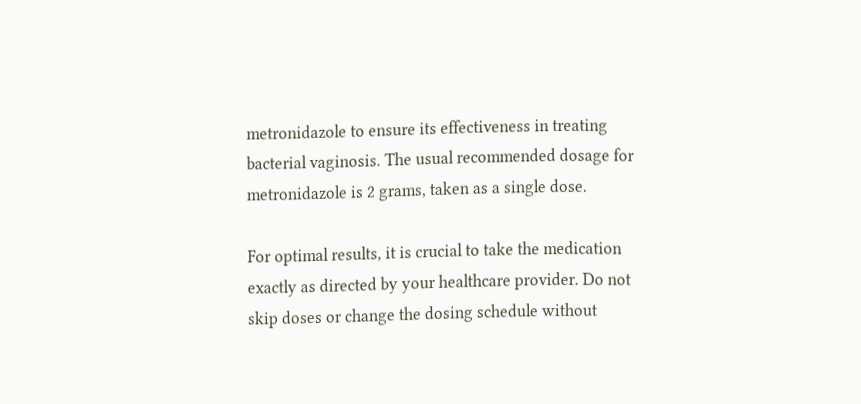metronidazole to ensure its effectiveness in treating bacterial vaginosis. The usual recommended dosage for metronidazole is 2 grams, taken as a single dose.

For optimal results, it is crucial to take the medication exactly as directed by your healthcare provider. Do not skip doses or change the dosing schedule without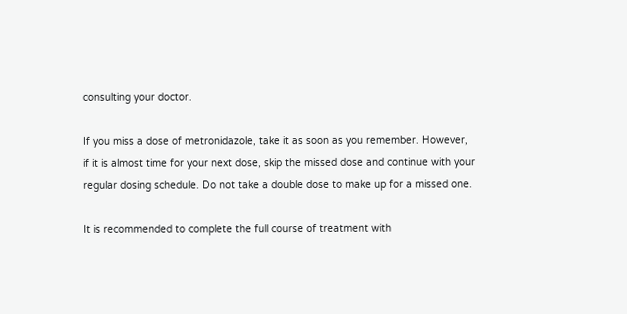consulting your doctor.

If you miss a dose of metronidazole, take it as soon as you remember. However, if it is almost time for your next dose, skip the missed dose and continue with your regular dosing schedule. Do not take a double dose to make up for a missed one.

It is recommended to complete the full course of treatment with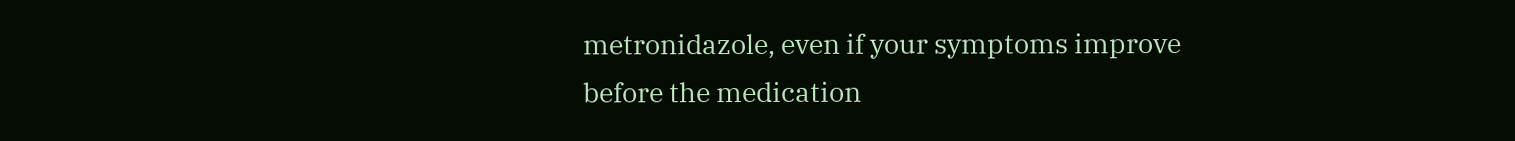metronidazole, even if your symptoms improve before the medication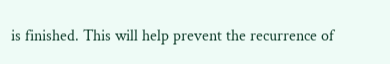is finished. This will help prevent the recurrence of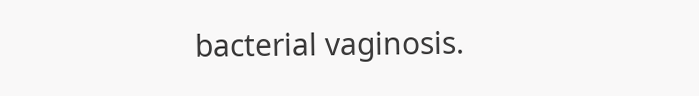bacterial vaginosis.